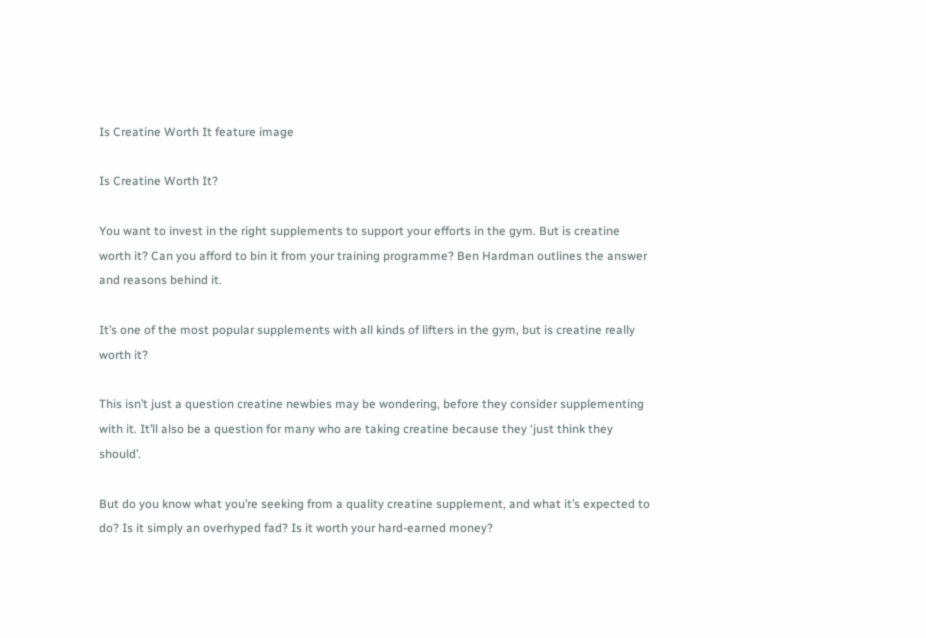Is Creatine Worth It feature image

Is Creatine Worth It?

You want to invest in the right supplements to support your efforts in the gym. But is creatine worth it? Can you afford to bin it from your training programme? Ben Hardman outlines the answer and reasons behind it.

It’s one of the most popular supplements with all kinds of lifters in the gym, but is creatine really worth it?

This isn’t just a question creatine newbies may be wondering, before they consider supplementing with it. It’ll also be a question for many who are taking creatine because they ‘just think they should’.

But do you know what you’re seeking from a quality creatine supplement, and what it’s expected to do? Is it simply an overhyped fad? Is it worth your hard-earned money?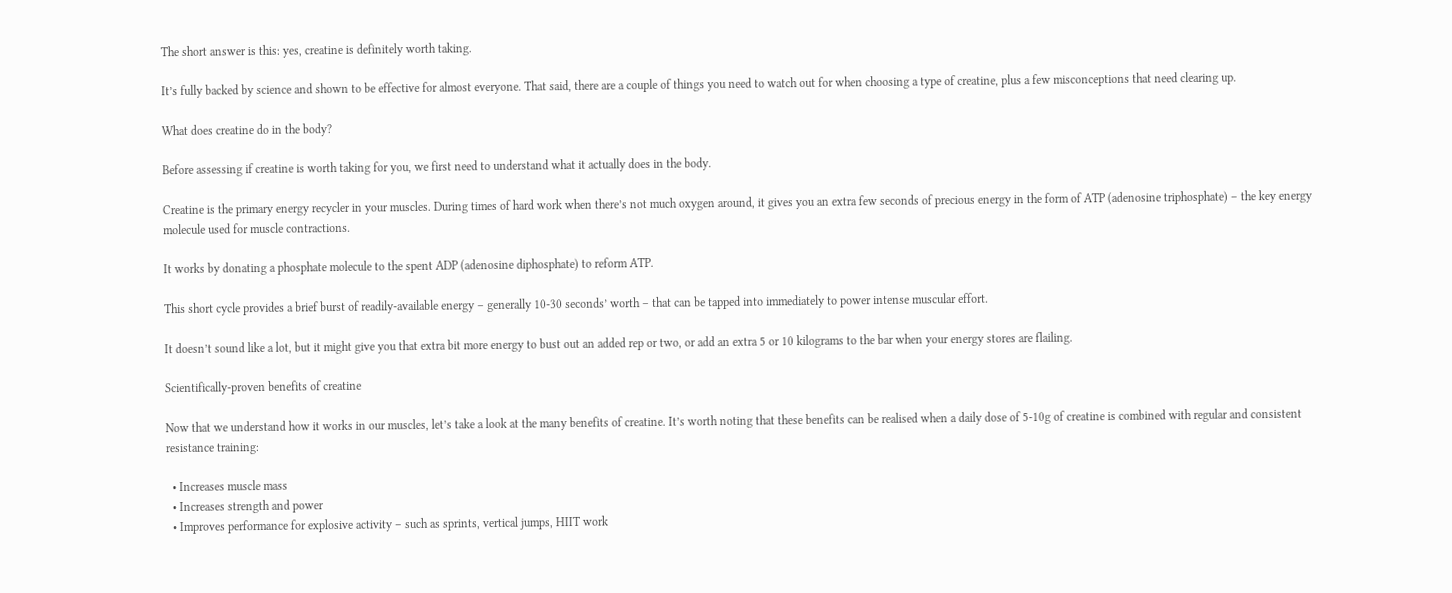The short answer is this: yes, creatine is definitely worth taking.

It’s fully backed by science and shown to be effective for almost everyone. That said, there are a couple of things you need to watch out for when choosing a type of creatine, plus a few misconceptions that need clearing up.

What does creatine do in the body?

Before assessing if creatine is worth taking for you, we first need to understand what it actually does in the body.

Creatine is the primary energy recycler in your muscles. During times of hard work when there’s not much oxygen around, it gives you an extra few seconds of precious energy in the form of ATP (adenosine triphosphate) – the key energy molecule used for muscle contractions.

It works by donating a phosphate molecule to the spent ADP (adenosine diphosphate) to reform ATP.

This short cycle provides a brief burst of readily-available energy – generally 10-30 seconds’ worth – that can be tapped into immediately to power intense muscular effort.

It doesn’t sound like a lot, but it might give you that extra bit more energy to bust out an added rep or two, or add an extra 5 or 10 kilograms to the bar when your energy stores are flailing.

Scientifically-proven benefits of creatine

Now that we understand how it works in our muscles, let’s take a look at the many benefits of creatine. It’s worth noting that these benefits can be realised when a daily dose of 5-10g of creatine is combined with regular and consistent resistance training:

  • Increases muscle mass
  • Increases strength and power
  • Improves performance for explosive activity – such as sprints, vertical jumps, HIIT work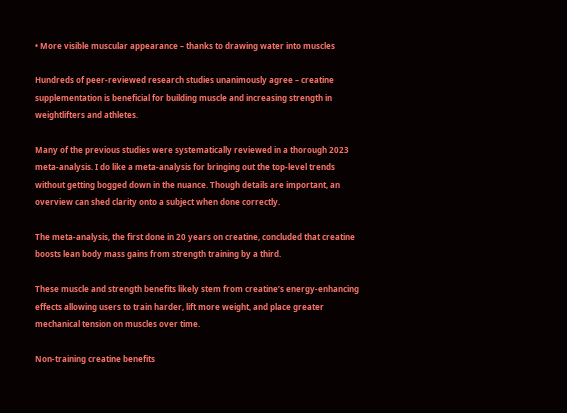• More visible muscular appearance – thanks to drawing water into muscles

Hundreds of peer-reviewed research studies unanimously agree – creatine supplementation is beneficial for building muscle and increasing strength in weightlifters and athletes.

Many of the previous studies were systematically reviewed in a thorough 2023 meta-analysis. I do like a meta-analysis for bringing out the top-level trends without getting bogged down in the nuance. Though details are important, an overview can shed clarity onto a subject when done correctly.

The meta-analysis, the first done in 20 years on creatine, concluded that creatine boosts lean body mass gains from strength training by a third.

These muscle and strength benefits likely stem from creatine’s energy-enhancing effects allowing users to train harder, lift more weight, and place greater mechanical tension on muscles over time.

Non-training creatine benefits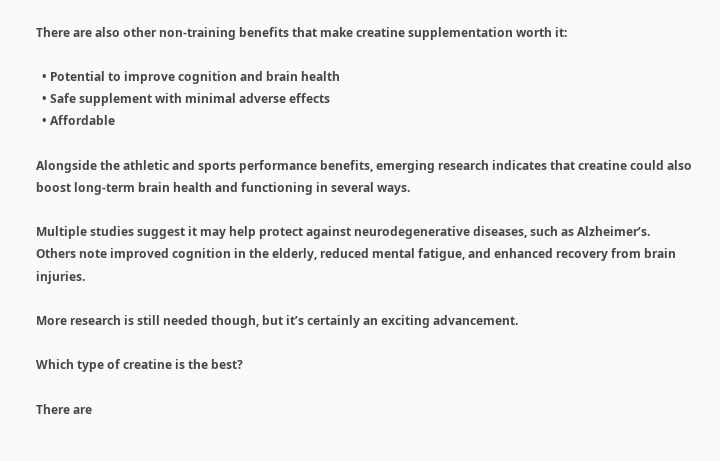There are also other non-training benefits that make creatine supplementation worth it:

  • Potential to improve cognition and brain health
  • Safe supplement with minimal adverse effects
  • Affordable

Alongside the athletic and sports performance benefits, emerging research indicates that creatine could also boost long-term brain health and functioning in several ways.

Multiple studies suggest it may help protect against neurodegenerative diseases, such as Alzheimer’s. Others note improved cognition in the elderly, reduced mental fatigue, and enhanced recovery from brain injuries.

More research is still needed though, but it’s certainly an exciting advancement.

Which type of creatine is the best?

There are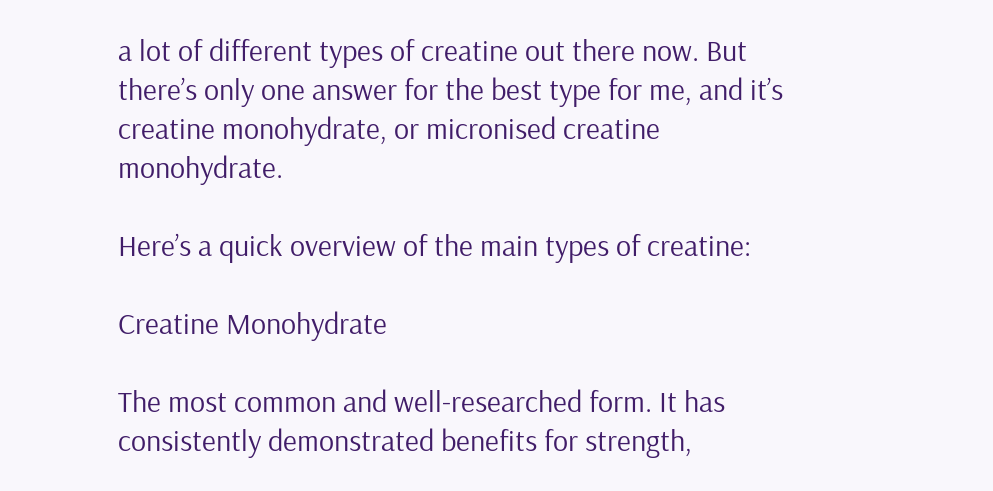a lot of different types of creatine out there now. But there’s only one answer for the best type for me, and it’s creatine monohydrate, or micronised creatine monohydrate.

Here’s a quick overview of the main types of creatine:

Creatine Monohydrate

The most common and well-researched form. It has consistently demonstrated benefits for strength,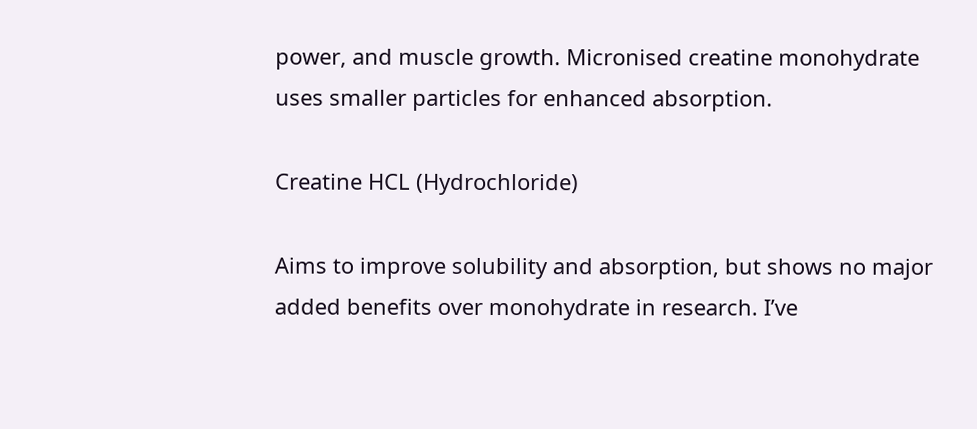power, and muscle growth. Micronised creatine monohydrate uses smaller particles for enhanced absorption.

Creatine HCL (Hydrochloride)

Aims to improve solubility and absorption, but shows no major added benefits over monohydrate in research. I’ve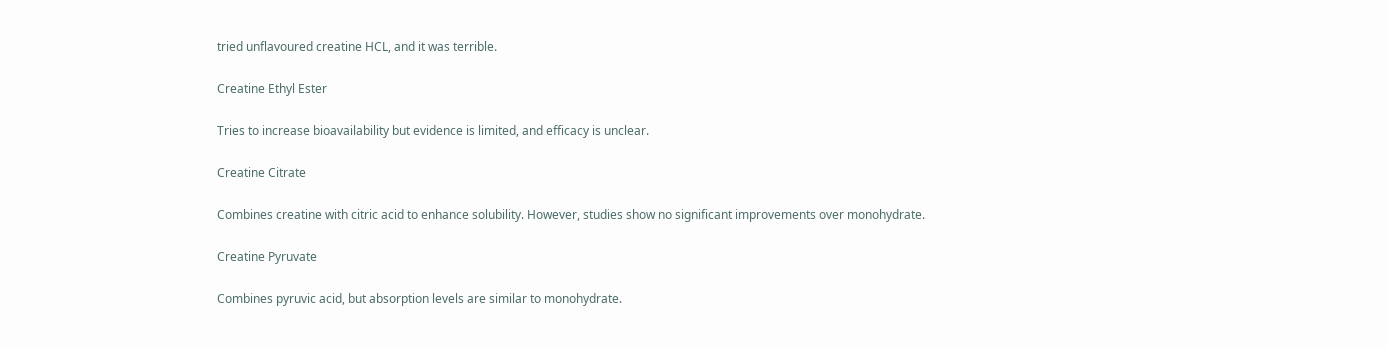tried unflavoured creatine HCL, and it was terrible.

Creatine Ethyl Ester

Tries to increase bioavailability but evidence is limited, and efficacy is unclear.

Creatine Citrate

Combines creatine with citric acid to enhance solubility. However, studies show no significant improvements over monohydrate.

Creatine Pyruvate

Combines pyruvic acid, but absorption levels are similar to monohydrate.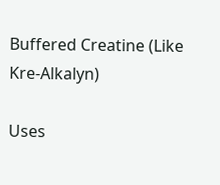Buffered Creatine (Like Kre-Alkalyn)

Uses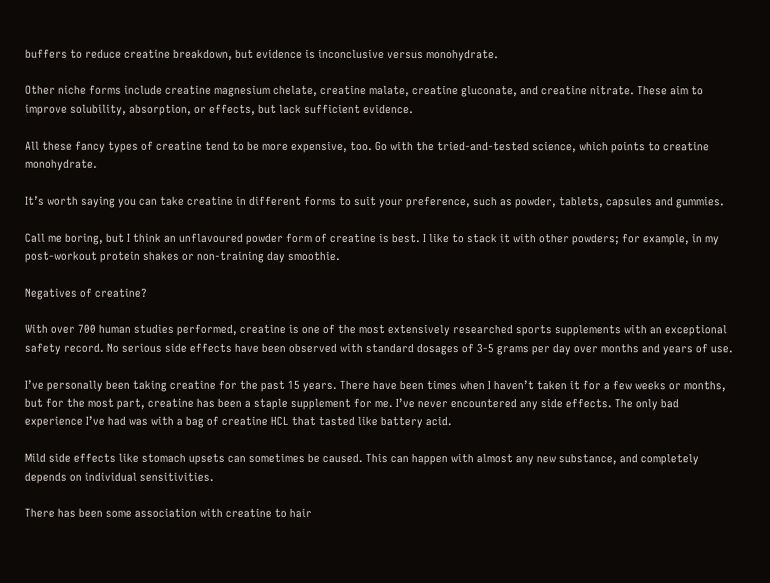buffers to reduce creatine breakdown, but evidence is inconclusive versus monohydrate.

Other niche forms include creatine magnesium chelate, creatine malate, creatine gluconate, and creatine nitrate. These aim to improve solubility, absorption, or effects, but lack sufficient evidence.

All these fancy types of creatine tend to be more expensive, too. Go with the tried-and-tested science, which points to creatine monohydrate.

It’s worth saying you can take creatine in different forms to suit your preference, such as powder, tablets, capsules and gummies.

Call me boring, but I think an unflavoured powder form of creatine is best. I like to stack it with other powders; for example, in my post-workout protein shakes or non-training day smoothie.

Negatives of creatine?

With over 700 human studies performed, creatine is one of the most extensively researched sports supplements with an exceptional safety record. No serious side effects have been observed with standard dosages of 3-5 grams per day over months and years of use.

I’ve personally been taking creatine for the past 15 years. There have been times when I haven’t taken it for a few weeks or months, but for the most part, creatine has been a staple supplement for me. I’ve never encountered any side effects. The only bad experience I’ve had was with a bag of creatine HCL that tasted like battery acid.

Mild side effects like stomach upsets can sometimes be caused. This can happen with almost any new substance, and completely depends on individual sensitivities.

There has been some association with creatine to hair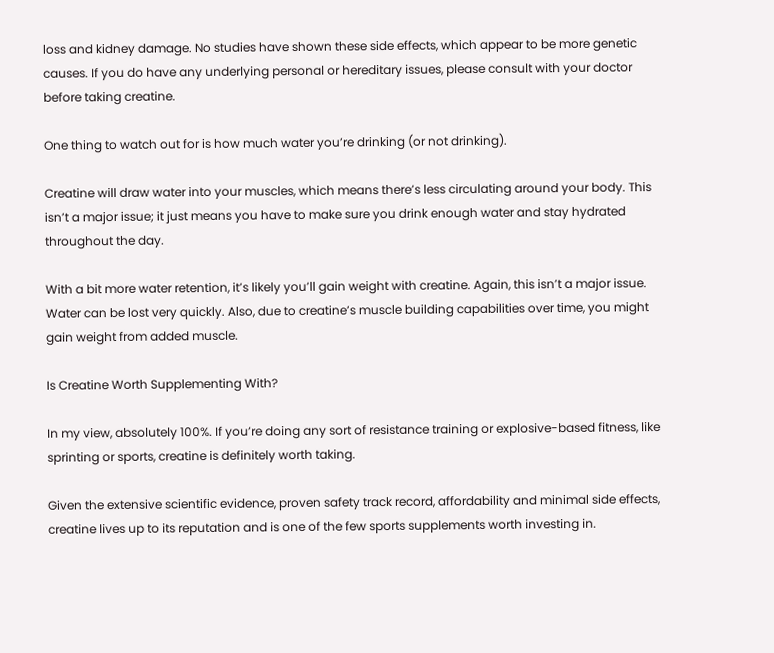loss and kidney damage. No studies have shown these side effects, which appear to be more genetic causes. If you do have any underlying personal or hereditary issues, please consult with your doctor before taking creatine.

One thing to watch out for is how much water you’re drinking (or not drinking).

Creatine will draw water into your muscles, which means there’s less circulating around your body. This isn’t a major issue; it just means you have to make sure you drink enough water and stay hydrated throughout the day.

With a bit more water retention, it’s likely you’ll gain weight with creatine. Again, this isn’t a major issue. Water can be lost very quickly. Also, due to creatine’s muscle building capabilities over time, you might gain weight from added muscle.

Is Creatine Worth Supplementing With?

In my view, absolutely 100%. If you’re doing any sort of resistance training or explosive-based fitness, like sprinting or sports, creatine is definitely worth taking.

Given the extensive scientific evidence, proven safety track record, affordability and minimal side effects, creatine lives up to its reputation and is one of the few sports supplements worth investing in.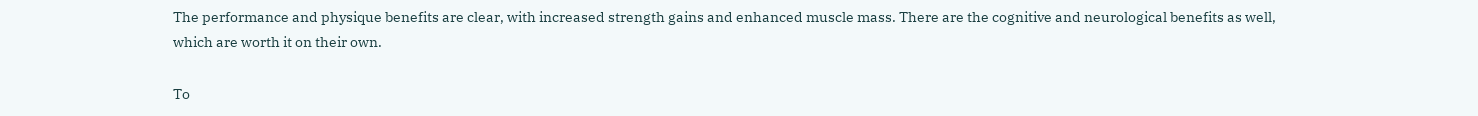The performance and physique benefits are clear, with increased strength gains and enhanced muscle mass. There are the cognitive and neurological benefits as well, which are worth it on their own.

To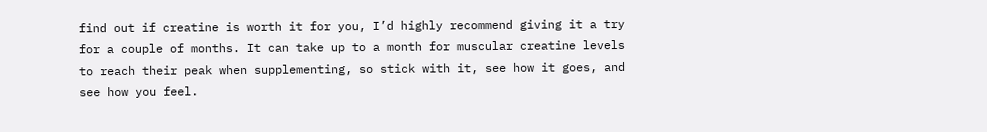find out if creatine is worth it for you, I’d highly recommend giving it a try for a couple of months. It can take up to a month for muscular creatine levels to reach their peak when supplementing, so stick with it, see how it goes, and see how you feel.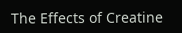The Effects of Creatine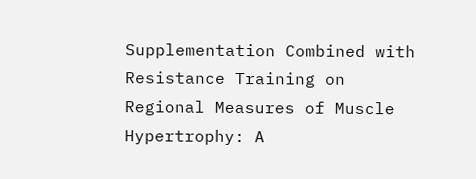Supplementation Combined with Resistance Training on Regional Measures of Muscle Hypertrophy: A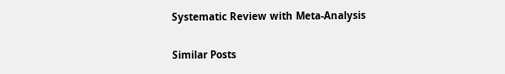Systematic Review with Meta-Analysis

Similar Posts